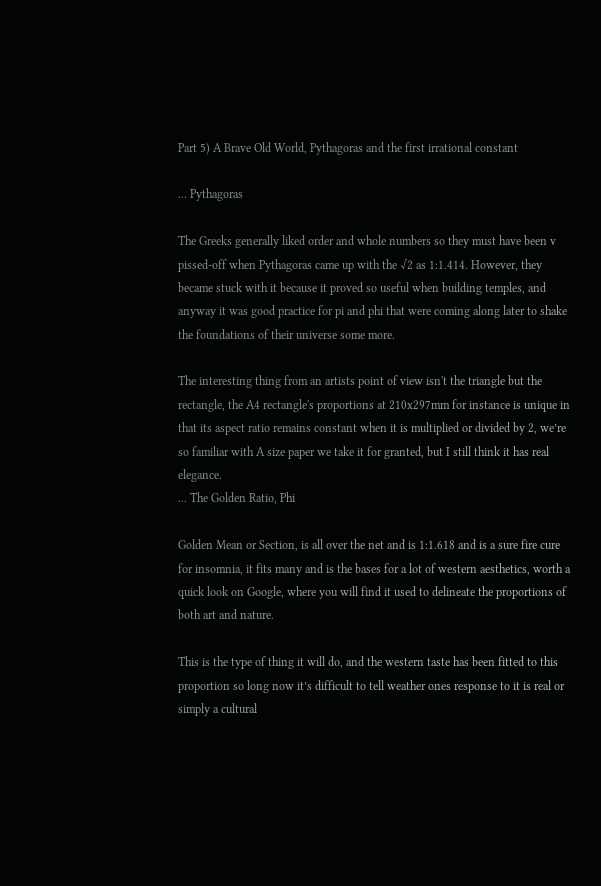Part 5) A Brave Old World, Pythagoras and the first irrational constant

... Pythagoras

The Greeks generally liked order and whole numbers so they must have been v pissed-off when Pythagoras came up with the √2 as 1:1.414. However, they became stuck with it because it proved so useful when building temples, and anyway it was good practice for pi and phi that were coming along later to shake the foundations of their universe some more.

The interesting thing from an artists point of view isn't the triangle but the rectangle, the A4 rectangle's proportions at 210x297mm for instance is unique in that its aspect ratio remains constant when it is multiplied or divided by 2, we’re so familiar with A size paper we take it for granted, but I still think it has real elegance.
... The Golden Ratio, Phi

Golden Mean or Section, is all over the net and is 1:1.618 and is a sure fire cure for insomnia, it fits many and is the bases for a lot of western aesthetics, worth a quick look on Google, where you will find it used to delineate the proportions of both art and nature.

This is the type of thing it will do, and the western taste has been fitted to this proportion so long now it’s difficult to tell weather ones response to it is real or simply a cultural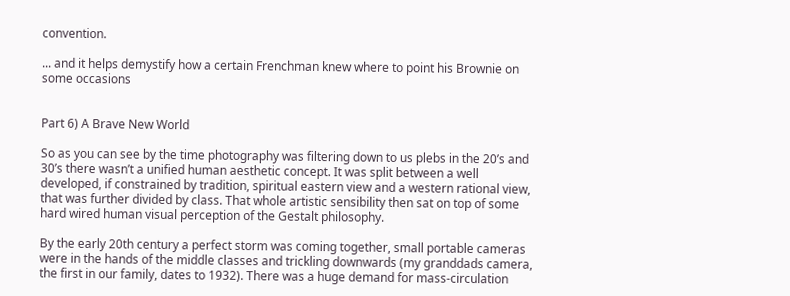convention.

... and it helps demystify how a certain Frenchman knew where to point his Brownie on some occasions


Part 6) A Brave New World

So as you can see by the time photography was filtering down to us plebs in the 20’s and 30’s there wasn’t a unified human aesthetic concept. It was split between a well developed, if constrained by tradition, spiritual eastern view and a western rational view, that was further divided by class. That whole artistic sensibility then sat on top of some hard wired human visual perception of the Gestalt philosophy.

By the early 20th century a perfect storm was coming together, small portable cameras were in the hands of the middle classes and trickling downwards (my granddads camera, the first in our family, dates to 1932). There was a huge demand for mass-circulation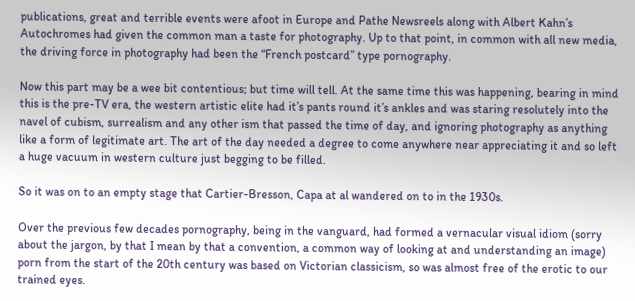publications, great and terrible events were afoot in Europe and Pathe Newsreels along with Albert Kahn’s Autochromes had given the common man a taste for photography. Up to that point, in common with all new media, the driving force in photography had been the “French postcard” type pornography.

Now this part may be a wee bit contentious; but time will tell. At the same time this was happening, bearing in mind this is the pre-TV era, the western artistic elite had it’s pants round it’s ankles and was staring resolutely into the navel of cubism, surrealism and any other ism that passed the time of day, and ignoring photography as anything like a form of legitimate art. The art of the day needed a degree to come anywhere near appreciating it and so left a huge vacuum in western culture just begging to be filled.

So it was on to an empty stage that Cartier-Bresson, Capa at al wandered on to in the 1930s.

Over the previous few decades pornography, being in the vanguard, had formed a vernacular visual idiom (sorry about the jargon, by that I mean by that a convention, a common way of looking at and understanding an image) porn from the start of the 20th century was based on Victorian classicism, so was almost free of the erotic to our trained eyes.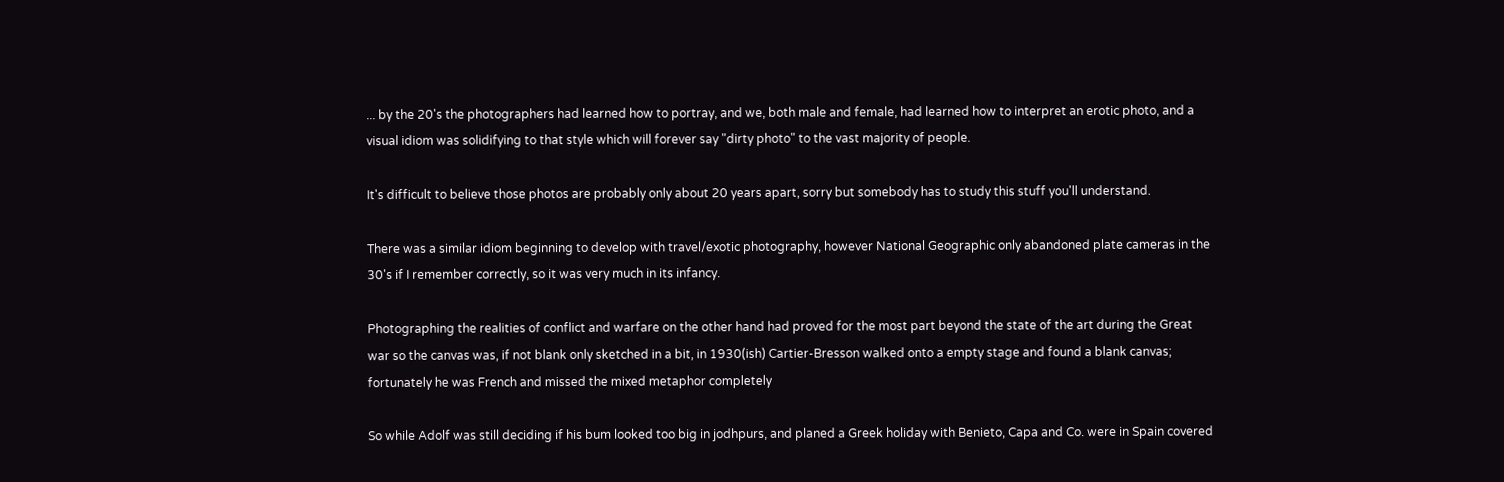... by the 20's the photographers had learned how to portray, and we, both male and female, had learned how to interpret an erotic photo, and a visual idiom was solidifying to that style which will forever say "dirty photo" to the vast majority of people.

It's difficult to believe those photos are probably only about 20 years apart, sorry but somebody has to study this stuff you'll understand.

There was a similar idiom beginning to develop with travel/exotic photography, however National Geographic only abandoned plate cameras in the 30's if I remember correctly, so it was very much in its infancy.

Photographing the realities of conflict and warfare on the other hand had proved for the most part beyond the state of the art during the Great war so the canvas was, if not blank only sketched in a bit, in 1930(ish) Cartier-Bresson walked onto a empty stage and found a blank canvas; fortunately he was French and missed the mixed metaphor completely

So while Adolf was still deciding if his bum looked too big in jodhpurs, and planed a Greek holiday with Benieto, Capa and Co. were in Spain covered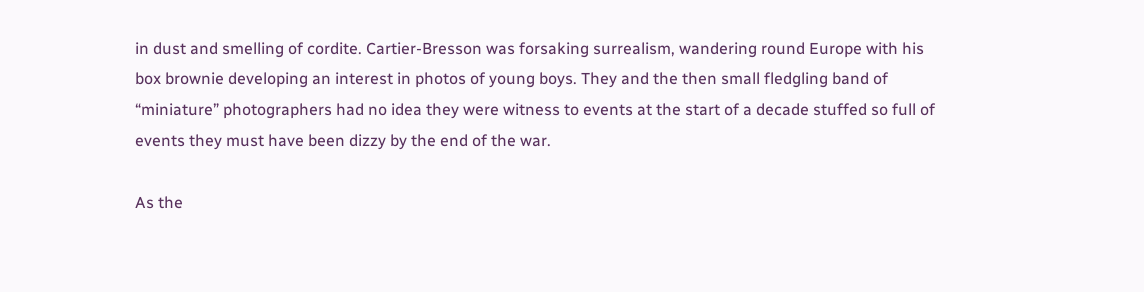in dust and smelling of cordite. Cartier-Bresson was forsaking surrealism, wandering round Europe with his box brownie developing an interest in photos of young boys. They and the then small fledgling band of “miniature” photographers had no idea they were witness to events at the start of a decade stuffed so full of events they must have been dizzy by the end of the war.

As the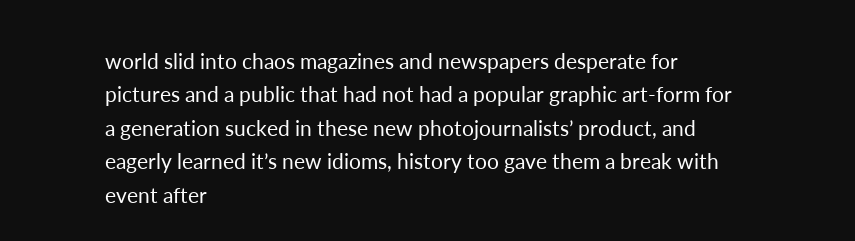world slid into chaos magazines and newspapers desperate for pictures and a public that had not had a popular graphic art-form for a generation sucked in these new photojournalists’ product, and eagerly learned it’s new idioms, history too gave them a break with event after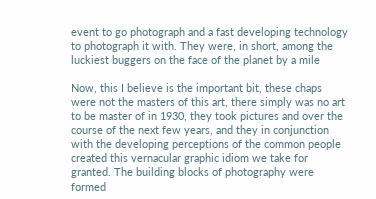event to go photograph and a fast developing technology to photograph it with. They were, in short, among the luckiest buggers on the face of the planet by a mile

Now, this I believe is the important bit, these chaps were not the masters of this art, there simply was no art to be master of in 1930, they took pictures and over the course of the next few years, and they in conjunction with the developing perceptions of the common people created this vernacular graphic idiom we take for granted. The building blocks of photography were formed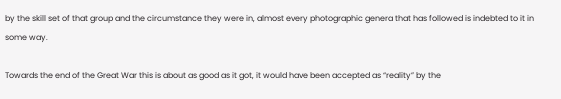by the skill set of that group and the circumstance they were in, almost every photographic genera that has followed is indebted to it in some way.

Towards the end of the Great War this is about as good as it got, it would have been accepted as “reality” by the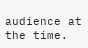audience at the time.